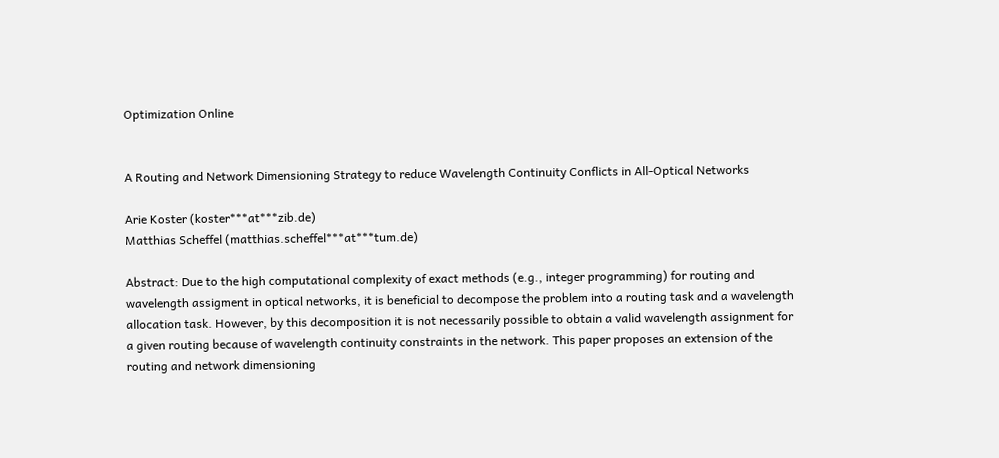Optimization Online


A Routing and Network Dimensioning Strategy to reduce Wavelength Continuity Conflicts in All-Optical Networks

Arie Koster (koster***at***zib.de)
Matthias Scheffel (matthias.scheffel***at***tum.de)

Abstract: Due to the high computational complexity of exact methods (e.g., integer programming) for routing and wavelength assigment in optical networks, it is beneficial to decompose the problem into a routing task and a wavelength allocation task. However, by this decomposition it is not necessarily possible to obtain a valid wavelength assignment for a given routing because of wavelength continuity constraints in the network. This paper proposes an extension of the routing and network dimensioning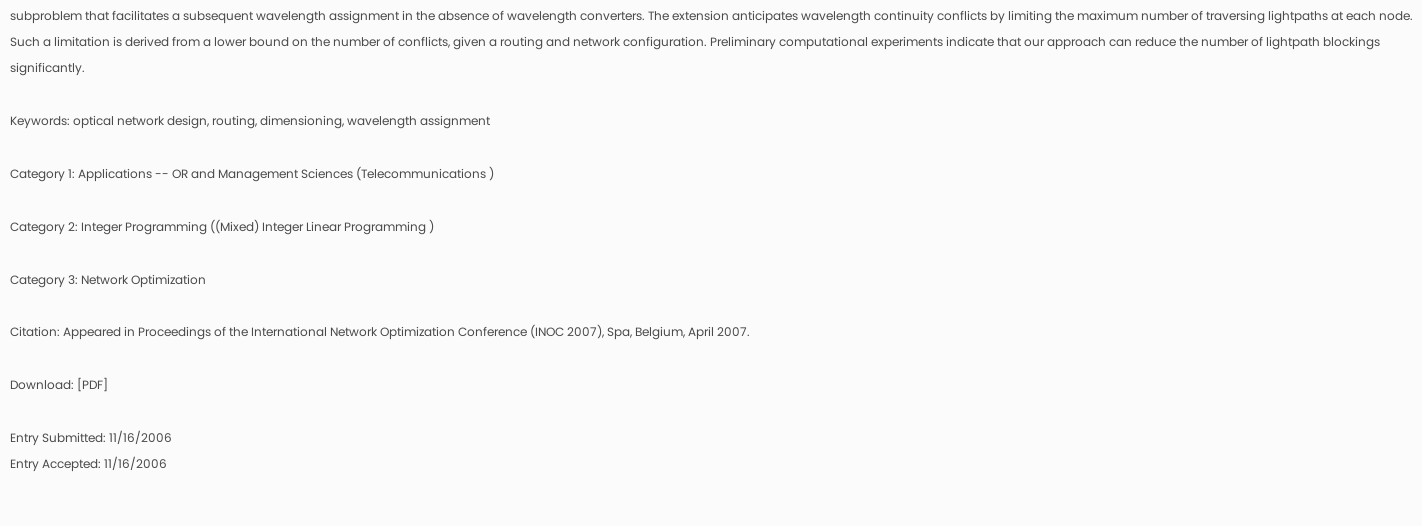subproblem that facilitates a subsequent wavelength assignment in the absence of wavelength converters. The extension anticipates wavelength continuity conflicts by limiting the maximum number of traversing lightpaths at each node. Such a limitation is derived from a lower bound on the number of conflicts, given a routing and network configuration. Preliminary computational experiments indicate that our approach can reduce the number of lightpath blockings significantly.

Keywords: optical network design, routing, dimensioning, wavelength assignment

Category 1: Applications -- OR and Management Sciences (Telecommunications )

Category 2: Integer Programming ((Mixed) Integer Linear Programming )

Category 3: Network Optimization

Citation: Appeared in Proceedings of the International Network Optimization Conference (INOC 2007), Spa, Belgium, April 2007.

Download: [PDF]

Entry Submitted: 11/16/2006
Entry Accepted: 11/16/2006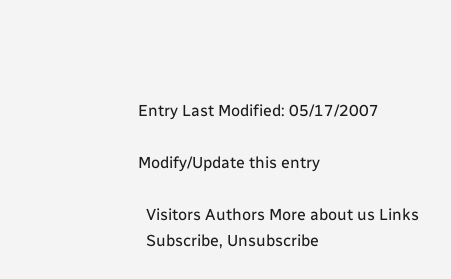Entry Last Modified: 05/17/2007

Modify/Update this entry

  Visitors Authors More about us Links
  Subscribe, Unsubscribe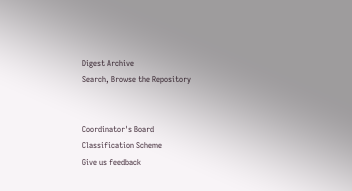Digest Archive
Search, Browse the Repository


Coordinator's Board
Classification Scheme
Give us feedback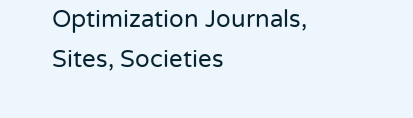Optimization Journals, Sites, Societies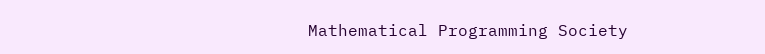Mathematical Programming Society